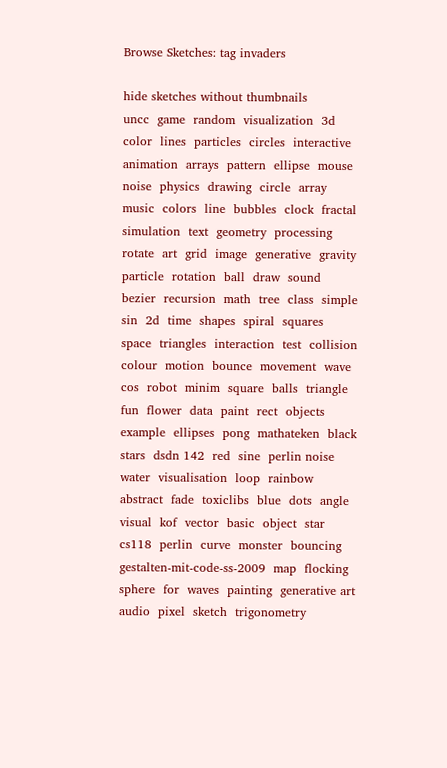Browse Sketches: tag invaders

hide sketches without thumbnails
uncc  game  random  visualization  3d  color  lines  particles  circles  interactive  animation  arrays  pattern  ellipse  mouse  noise  physics  drawing  circle  array  music  colors  line  bubbles  clock  fractal  simulation  text  geometry  processing  rotate  art  grid  image  generative  gravity  particle  rotation  ball  draw  sound  bezier  recursion  math  tree  class  simple  sin  2d  time  shapes  spiral  squares  space  triangles  interaction  test  collision  colour  motion  bounce  movement  wave  cos  robot  minim  square  balls  triangle  fun  flower  data  paint  rect  objects  example  ellipses  pong  mathateken  black  stars  dsdn 142  red  sine  perlin noise  water  visualisation  loop  rainbow  abstract  fade  toxiclibs  blue  dots  angle  visual  kof  vector  basic  object  star  cs118  perlin  curve  monster  bouncing  gestalten-mit-code-ss-2009  map  flocking  sphere  for  waves  painting  generative art  audio  pixel  sketch  trigonometry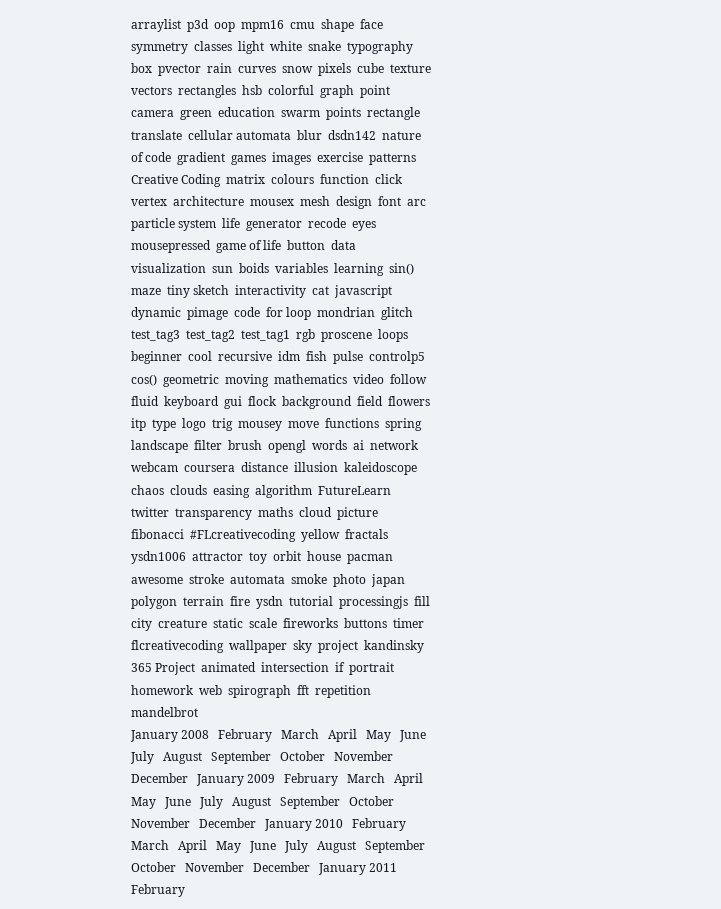arraylist  p3d  oop  mpm16  cmu  shape  face  symmetry  classes  light  white  snake  typography  box  pvector  rain  curves  snow  pixels  cube  texture  vectors  rectangles  hsb  colorful  graph  point  camera  green  education  swarm  points  rectangle  translate  cellular automata  blur  dsdn142  nature of code  gradient  games  images  exercise  patterns  Creative Coding  matrix  colours  function  click  vertex  architecture  mousex  mesh  design  font  arc  particle system  life  generator  recode  eyes  mousepressed  game of life  button  data visualization  sun  boids  variables  learning  sin()  maze  tiny sketch  interactivity  cat  javascript  dynamic  pimage  code  for loop  mondrian  glitch  test_tag3  test_tag2  test_tag1  rgb  proscene  loops  beginner  cool  recursive  idm  fish  pulse  controlp5  cos()  geometric  moving  mathematics  video  follow  fluid  keyboard  gui  flock  background  field  flowers  itp  type  logo  trig  mousey  move  functions  spring  landscape  filter  brush  opengl  words  ai  network  webcam  coursera  distance  illusion  kaleidoscope  chaos  clouds  easing  algorithm  FutureLearn  twitter  transparency  maths  cloud  picture  fibonacci  #FLcreativecoding  yellow  fractals  ysdn1006  attractor  toy  orbit  house  pacman  awesome  stroke  automata  smoke  photo  japan  polygon  terrain  fire  ysdn  tutorial  processingjs  fill  city  creature  static  scale  fireworks  buttons  timer  flcreativecoding  wallpaper  sky  project  kandinsky  365 Project  animated  intersection  if  portrait  homework  web  spirograph  fft  repetition  mandelbrot
January 2008   February   March   April   May   June   July   August   September   October   November   December   January 2009   February   March   April   May   June   July   August   September   October   November   December   January 2010   February   March   April   May   June   July   August   September   October   November   December   January 2011   February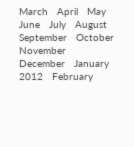March   April   May   June   July   August   September   October   November   December   January 2012   February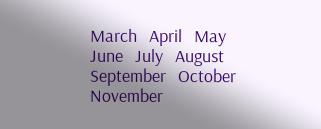March   April   May   June   July   August   September   October   November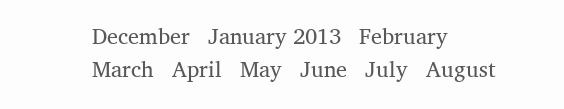December   January 2013   February   March   April   May   June   July   August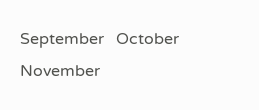September   October   November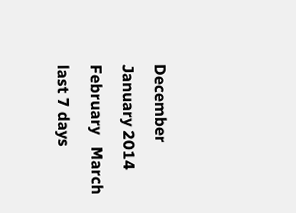December   January 2014   February   March    last 7 days